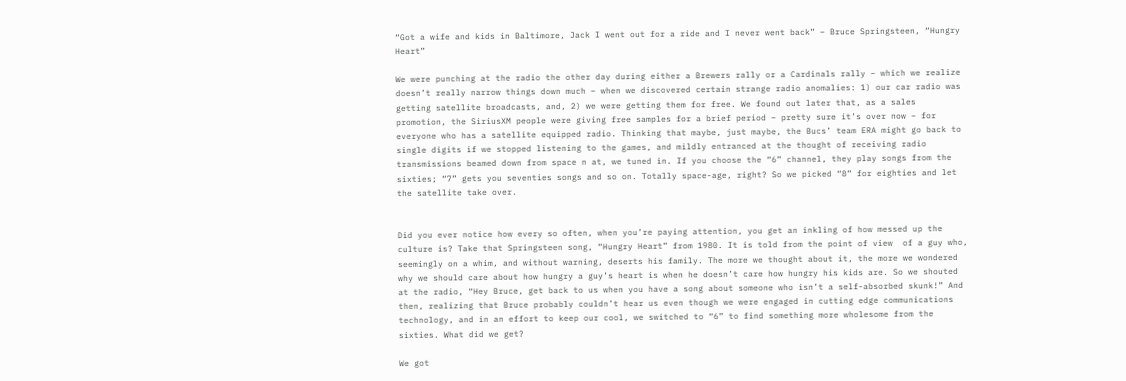“Got a wife and kids in Baltimore, Jack I went out for a ride and I never went back” – Bruce Springsteen, “Hungry Heart”

We were punching at the radio the other day during either a Brewers rally or a Cardinals rally – which we realize doesn’t really narrow things down much – when we discovered certain strange radio anomalies: 1) our car radio was getting satellite broadcasts, and, 2) we were getting them for free. We found out later that, as a sales promotion, the SiriusXM people were giving free samples for a brief period – pretty sure it’s over now – for everyone who has a satellite equipped radio. Thinking that maybe, just maybe, the Bucs’ team ERA might go back to single digits if we stopped listening to the games, and mildly entranced at the thought of receiving radio transmissions beamed down from space n at, we tuned in. If you choose the “6” channel, they play songs from the sixties; “7” gets you seventies songs and so on. Totally space-age, right? So we picked “8” for eighties and let the satellite take over.


Did you ever notice how every so often, when you’re paying attention, you get an inkling of how messed up the culture is? Take that Springsteen song, “Hungry Heart” from 1980. It is told from the point of view  of a guy who, seemingly on a whim, and without warning, deserts his family. The more we thought about it, the more we wondered why we should care about how hungry a guy’s heart is when he doesn’t care how hungry his kids are. So we shouted at the radio, “Hey Bruce, get back to us when you have a song about someone who isn’t a self-absorbed skunk!” And then, realizing that Bruce probably couldn’t hear us even though we were engaged in cutting edge communications technology, and in an effort to keep our cool, we switched to “6” to find something more wholesome from the sixties. What did we get?

We got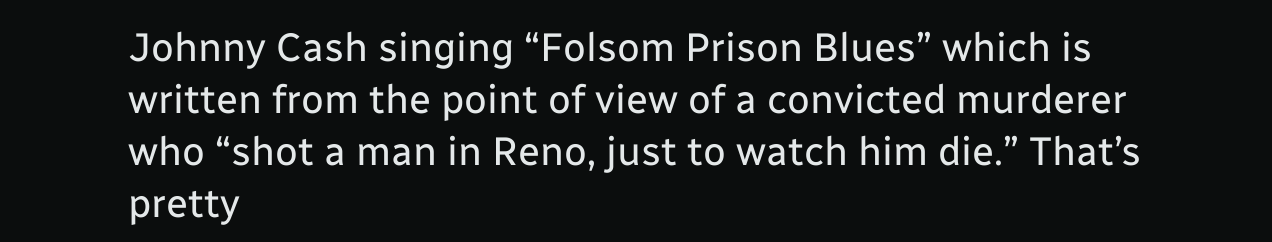Johnny Cash singing “Folsom Prison Blues” which is written from the point of view of a convicted murderer who “shot a man in Reno, just to watch him die.” That’s pretty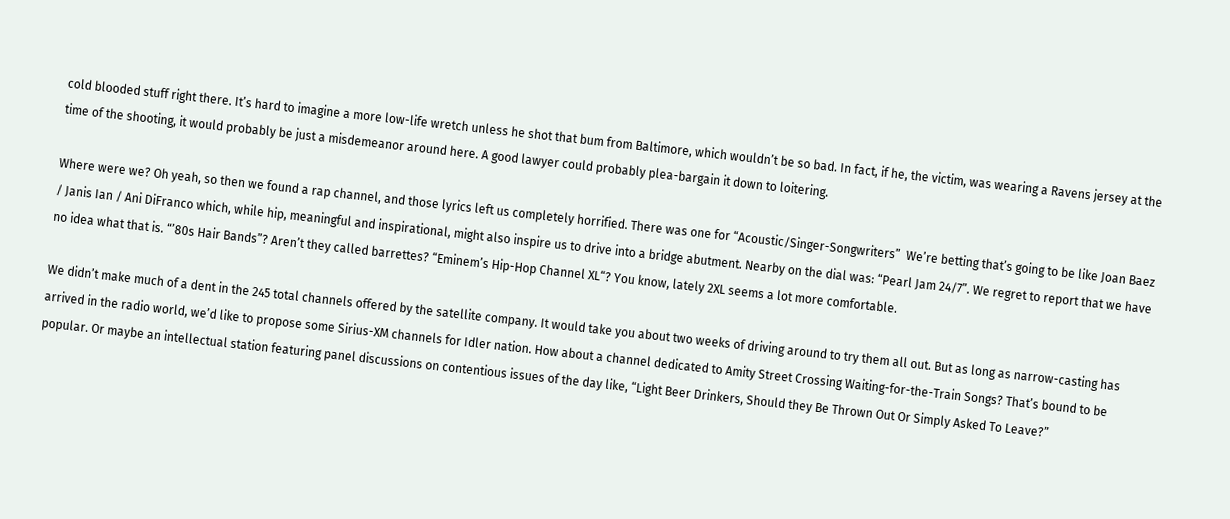cold blooded stuff right there. It’s hard to imagine a more low-life wretch unless he shot that bum from Baltimore, which wouldn’t be so bad. In fact, if he, the victim, was wearing a Ravens jersey at the time of the shooting, it would probably be just a misdemeanor around here. A good lawyer could probably plea-bargain it down to loitering.

Where were we? Oh yeah, so then we found a rap channel, and those lyrics left us completely horrified. There was one for “Acoustic/Singer-Songwriters”  We’re betting that’s going to be like Joan Baez / Janis Ian / Ani DiFranco which, while hip, meaningful and inspirational, might also inspire us to drive into a bridge abutment. Nearby on the dial was: “Pearl Jam 24/7”. We regret to report that we have no idea what that is. “’80s Hair Bands”? Aren’t they called barrettes? “Eminem’s Hip-Hop Channel XL“? You know, lately 2XL seems a lot more comfortable.

We didn’t make much of a dent in the 245 total channels offered by the satellite company. It would take you about two weeks of driving around to try them all out. But as long as narrow-casting has arrived in the radio world, we’d like to propose some Sirius-XM channels for Idler nation. How about a channel dedicated to Amity Street Crossing Waiting-for-the-Train Songs? That’s bound to be popular. Or maybe an intellectual station featuring panel discussions on contentious issues of the day like, “Light Beer Drinkers, Should they Be Thrown Out Or Simply Asked To Leave?”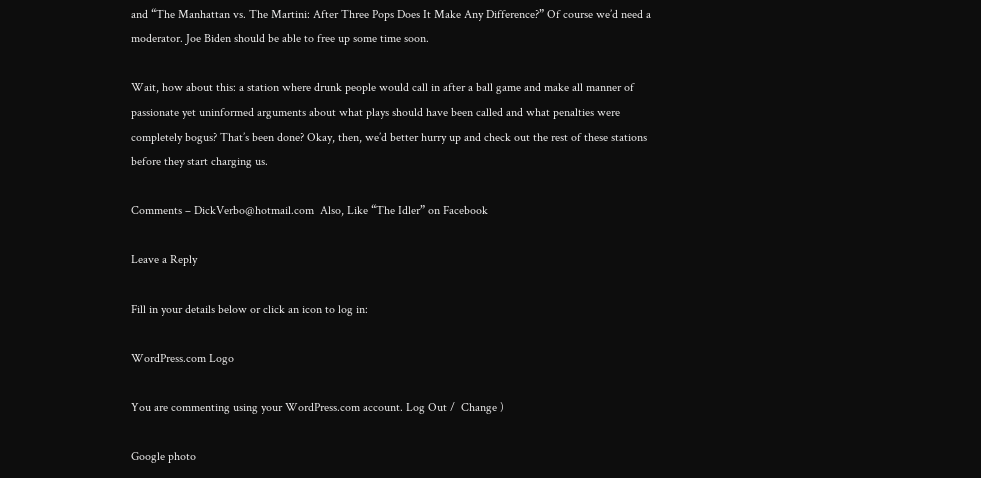and “The Manhattan vs. The Martini: After Three Pops Does It Make Any Difference?” Of course we’d need a moderator. Joe Biden should be able to free up some time soon.

Wait, how about this: a station where drunk people would call in after a ball game and make all manner of passionate yet uninformed arguments about what plays should have been called and what penalties were completely bogus? That’s been done? Okay, then, we’d better hurry up and check out the rest of these stations before they start charging us.

Comments – DickVerbo@hotmail.com  Also, Like “The Idler” on Facebook

Leave a Reply

Fill in your details below or click an icon to log in:

WordPress.com Logo

You are commenting using your WordPress.com account. Log Out /  Change )

Google photo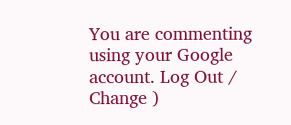You are commenting using your Google account. Log Out /  Change )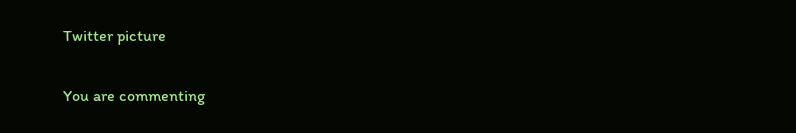Twitter picture

You are commenting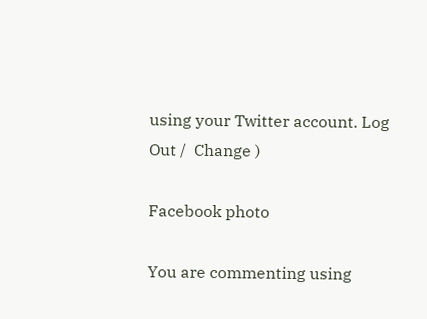using your Twitter account. Log Out /  Change )

Facebook photo

You are commenting using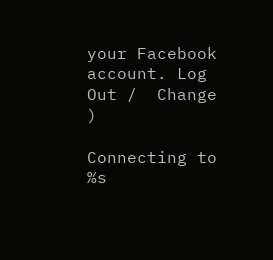your Facebook account. Log Out /  Change )

Connecting to %s